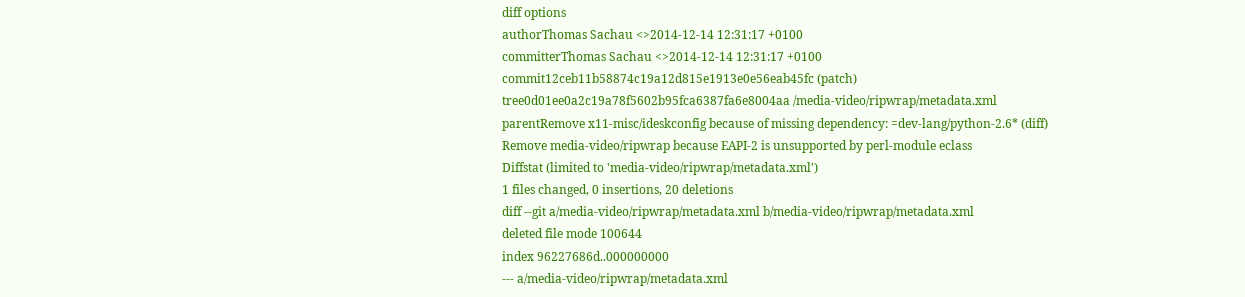diff options
authorThomas Sachau <>2014-12-14 12:31:17 +0100
committerThomas Sachau <>2014-12-14 12:31:17 +0100
commit12ceb11b58874c19a12d815e1913e0e56eab45fc (patch)
tree0d01ee0a2c19a78f5602b95fca6387fa6e8004aa /media-video/ripwrap/metadata.xml
parentRemove x11-misc/ideskconfig because of missing dependency: =dev-lang/python-2.6* (diff)
Remove media-video/ripwrap because EAPI-2 is unsupported by perl-module eclass
Diffstat (limited to 'media-video/ripwrap/metadata.xml')
1 files changed, 0 insertions, 20 deletions
diff --git a/media-video/ripwrap/metadata.xml b/media-video/ripwrap/metadata.xml
deleted file mode 100644
index 96227686d..000000000
--- a/media-video/ripwrap/metadata.xml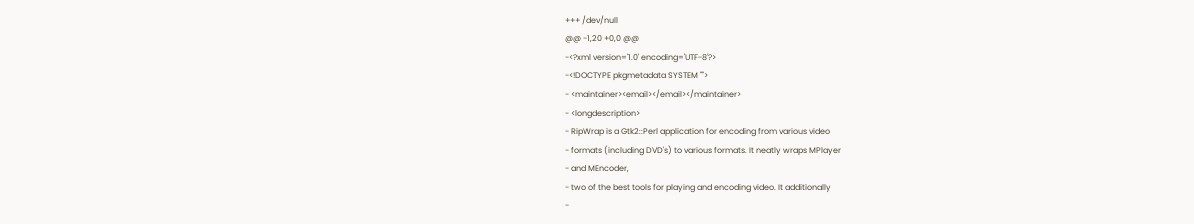+++ /dev/null
@@ -1,20 +0,0 @@
-<?xml version='1.0' encoding='UTF-8'?>
-<!DOCTYPE pkgmetadata SYSTEM "">
- <maintainer><email></email></maintainer>
- <longdescription>
- RipWrap is a Gtk2::Perl application for encoding from various video
- formats (including DVD's) to various formats. It neatly wraps MPlayer
- and MEncoder,
- two of the best tools for playing and encoding video. It additionally
-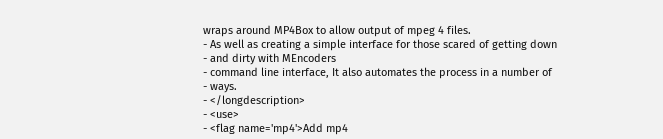wraps around MP4Box to allow output of mpeg 4 files.
- As well as creating a simple interface for those scared of getting down
- and dirty with MEncoders
- command line interface, It also automates the process in a number of
- ways.
- </longdescription>
- <use>
- <flag name='mp4'>Add mp4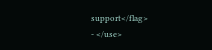support</flag>
- </use>